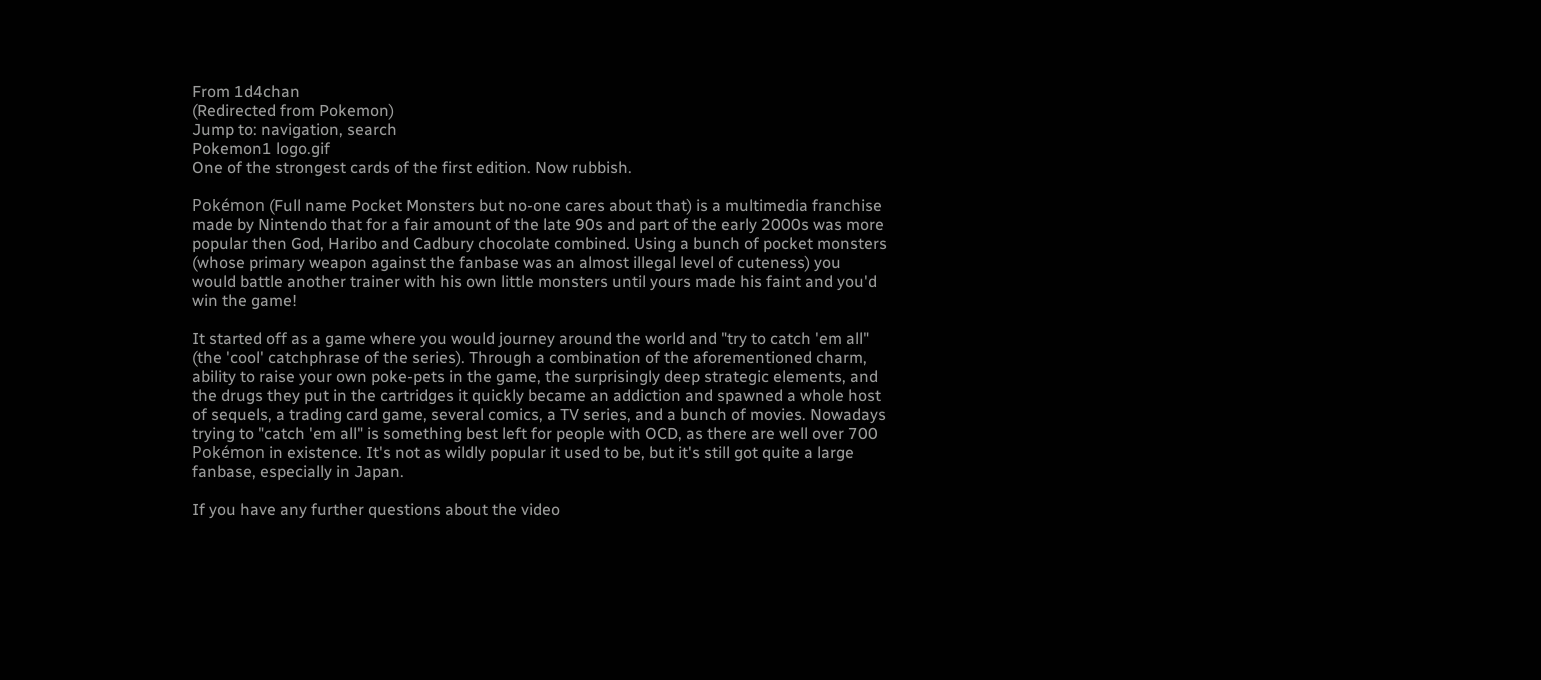From 1d4chan
(Redirected from Pokemon)
Jump to: navigation, search
Pokemon1 logo.gif
One of the strongest cards of the first edition. Now rubbish.

Pokémon (Full name Pocket Monsters but no-one cares about that) is a multimedia franchise made by Nintendo that for a fair amount of the late 90s and part of the early 2000s was more popular then God, Haribo and Cadbury chocolate combined. Using a bunch of pocket monsters (whose primary weapon against the fanbase was an almost illegal level of cuteness) you would battle another trainer with his own little monsters until yours made his faint and you'd win the game!

It started off as a game where you would journey around the world and "try to catch 'em all" (the 'cool' catchphrase of the series). Through a combination of the aforementioned charm, ability to raise your own poke-pets in the game, the surprisingly deep strategic elements, and the drugs they put in the cartridges it quickly became an addiction and spawned a whole host of sequels, a trading card game, several comics, a TV series, and a bunch of movies. Nowadays trying to "catch 'em all" is something best left for people with OCD, as there are well over 700 Pokémon in existence. It's not as wildly popular it used to be, but it's still got quite a large fanbase, especially in Japan.

If you have any further questions about the video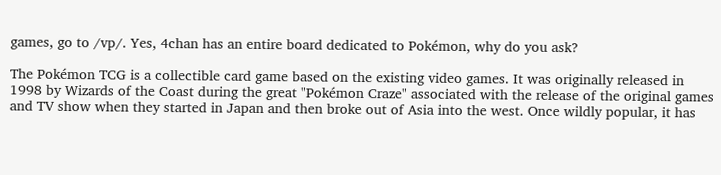games, go to /vp/. Yes, 4chan has an entire board dedicated to Pokémon, why do you ask?

The Pokémon TCG is a collectible card game based on the existing video games. It was originally released in 1998 by Wizards of the Coast during the great "Pokémon Craze" associated with the release of the original games and TV show when they started in Japan and then broke out of Asia into the west. Once wildly popular, it has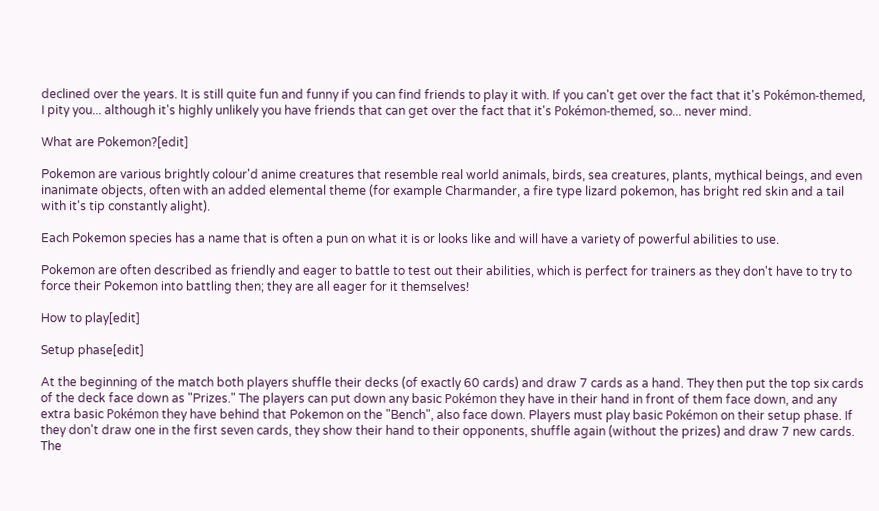declined over the years. It is still quite fun and funny if you can find friends to play it with. If you can't get over the fact that it's Pokémon-themed, I pity you... although it's highly unlikely you have friends that can get over the fact that it's Pokémon-themed, so... never mind.

What are Pokemon?[edit]

Pokemon are various brightly colour'd anime creatures that resemble real world animals, birds, sea creatures, plants, mythical beings, and even inanimate objects, often with an added elemental theme (for example Charmander, a fire type lizard pokemon, has bright red skin and a tail with it's tip constantly alight).

Each Pokemon species has a name that is often a pun on what it is or looks like and will have a variety of powerful abilities to use.

Pokemon are often described as friendly and eager to battle to test out their abilities, which is perfect for trainers as they don't have to try to force their Pokemon into battling then; they are all eager for it themselves!

How to play[edit]

Setup phase[edit]

At the beginning of the match both players shuffle their decks (of exactly 60 cards) and draw 7 cards as a hand. They then put the top six cards of the deck face down as "Prizes." The players can put down any basic Pokémon they have in their hand in front of them face down, and any extra basic Pokémon they have behind that Pokemon on the "Bench", also face down. Players must play basic Pokémon on their setup phase. If they don't draw one in the first seven cards, they show their hand to their opponents, shuffle again (without the prizes) and draw 7 new cards. The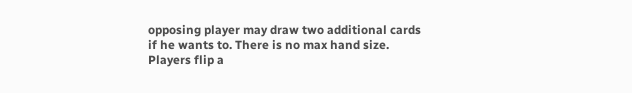opposing player may draw two additional cards if he wants to. There is no max hand size. Players flip a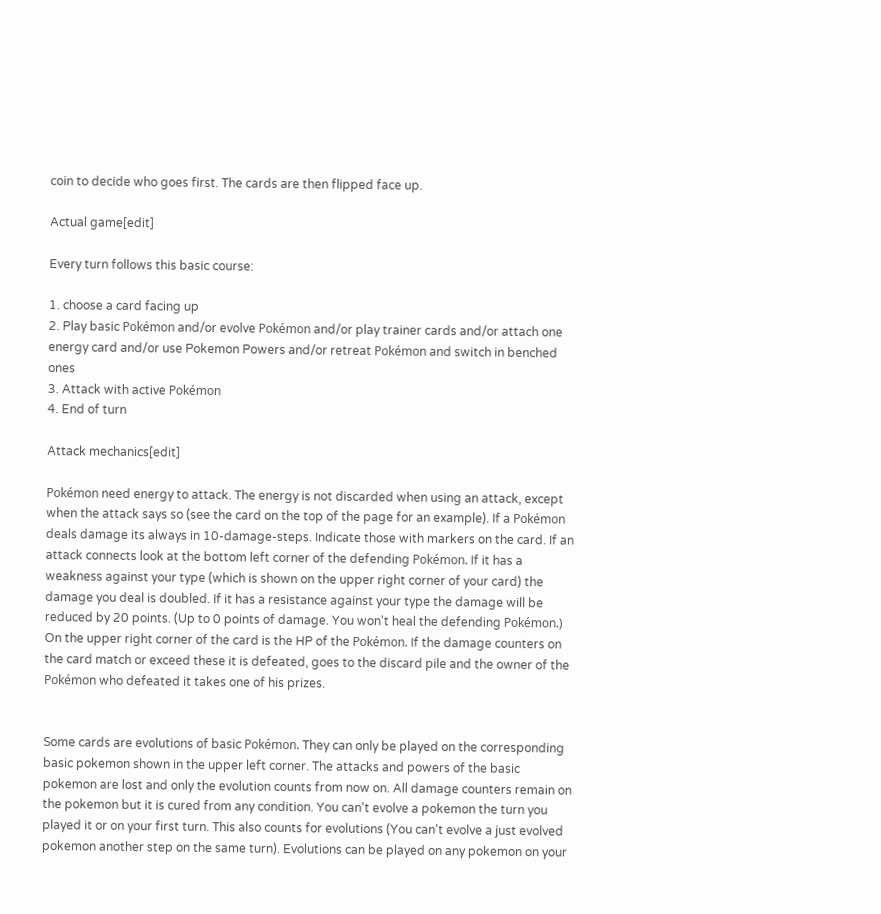coin to decide who goes first. The cards are then flipped face up.

Actual game[edit]

Every turn follows this basic course:

1. choose a card facing up
2. Play basic Pokémon and/or evolve Pokémon and/or play trainer cards and/or attach one energy card and/or use Pokemon Powers and/or retreat Pokémon and switch in benched ones
3. Attack with active Pokémon
4. End of turn

Attack mechanics[edit]

Pokémon need energy to attack. The energy is not discarded when using an attack, except when the attack says so (see the card on the top of the page for an example). If a Pokémon deals damage its always in 10-damage-steps. Indicate those with markers on the card. If an attack connects look at the bottom left corner of the defending Pokémon. If it has a weakness against your type (which is shown on the upper right corner of your card) the damage you deal is doubled. If it has a resistance against your type the damage will be reduced by 20 points. (Up to 0 points of damage. You won't heal the defending Pokémon.) On the upper right corner of the card is the HP of the Pokémon. If the damage counters on the card match or exceed these it is defeated, goes to the discard pile and the owner of the Pokémon who defeated it takes one of his prizes.


Some cards are evolutions of basic Pokémon. They can only be played on the corresponding basic pokemon shown in the upper left corner. The attacks and powers of the basic pokemon are lost and only the evolution counts from now on. All damage counters remain on the pokemon but it is cured from any condition. You can't evolve a pokemon the turn you played it or on your first turn. This also counts for evolutions (You can't evolve a just evolved pokemon another step on the same turn). Evolutions can be played on any pokemon on your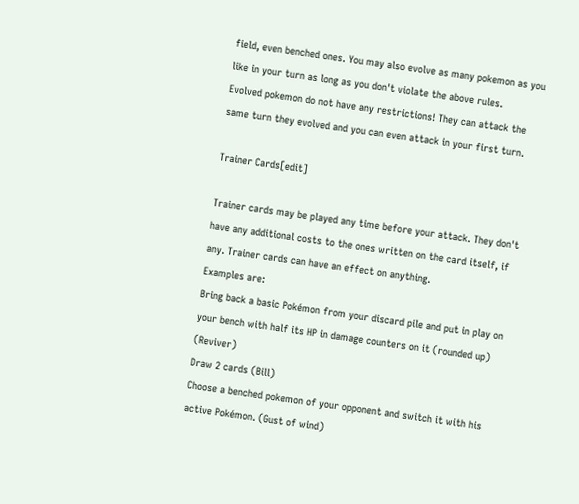field, even benched ones. You may also evolve as many pokemon as you like in your turn as long as you don't violate the above rules.
Evolved pokemon do not have any restrictions! They can attack the same turn they evolved and you can even attack in your first turn.

Trainer Cards[edit]

Trainer cards may be played any time before your attack. They don't have any additional costs to the ones written on the card itself, if any. Trainer cards can have an effect on anything.
Examples are:
Bring back a basic Pokémon from your discard pile and put in play on your bench with half its HP in damage counters on it (rounded up) (Reviver)
Draw 2 cards (Bill)
Choose a benched pokemon of your opponent and switch it with his active Pokémon. (Gust of wind)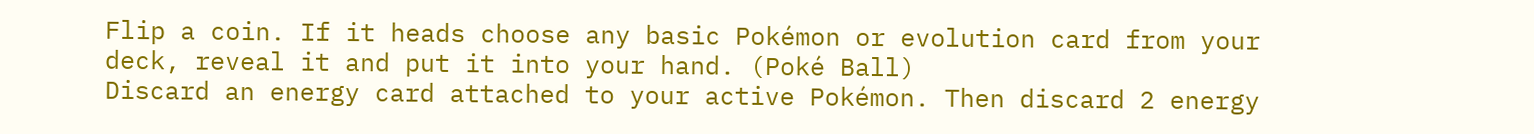Flip a coin. If it heads choose any basic Pokémon or evolution card from your deck, reveal it and put it into your hand. (Poké Ball)
Discard an energy card attached to your active Pokémon. Then discard 2 energy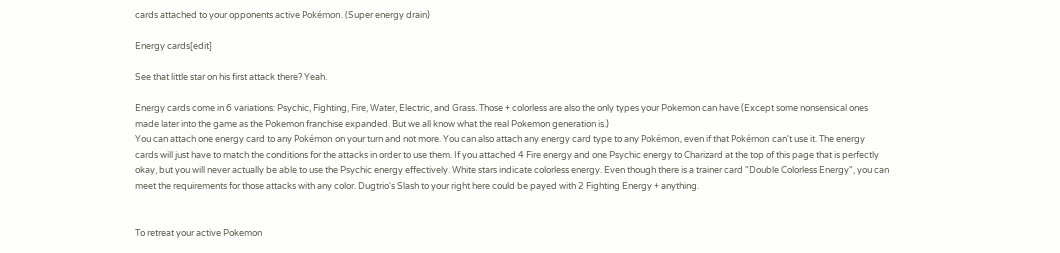cards attached to your opponents active Pokémon. (Super energy drain)

Energy cards[edit]

See that little star on his first attack there? Yeah.

Energy cards come in 6 variations: Psychic, Fighting, Fire, Water, Electric, and Grass. Those + colorless are also the only types your Pokemon can have (Except some nonsensical ones made later into the game as the Pokemon franchise expanded. But we all know what the real Pokemon generation is.)
You can attach one energy card to any Pokémon on your turn and not more. You can also attach any energy card type to any Pokémon, even if that Pokémon can't use it. The energy cards will just have to match the conditions for the attacks in order to use them. If you attached 4 Fire energy and one Psychic energy to Charizard at the top of this page that is perfectly okay, but you will never actually be able to use the Psychic energy effectively. White stars indicate colorless energy. Even though there is a trainer card "Double Colorless Energy", you can meet the requirements for those attacks with any color. Dugtrio's Slash to your right here could be payed with 2 Fighting Energy + anything.


To retreat your active Pokemon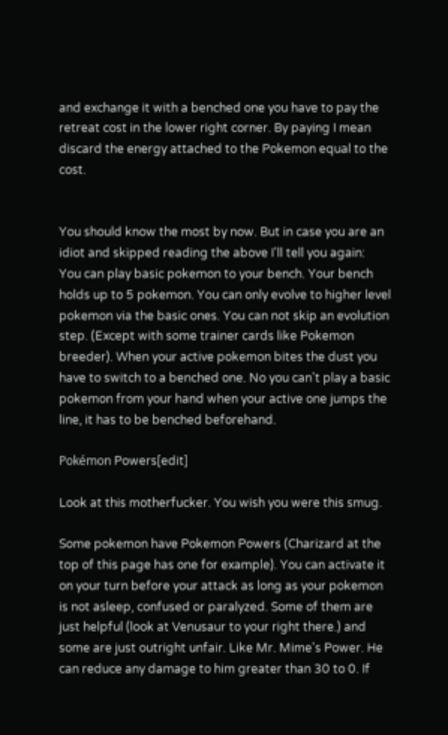and exchange it with a benched one you have to pay the retreat cost in the lower right corner. By paying I mean discard the energy attached to the Pokemon equal to the cost.


You should know the most by now. But in case you are an idiot and skipped reading the above I'll tell you again:
You can play basic pokemon to your bench. Your bench holds up to 5 pokemon. You can only evolve to higher level pokemon via the basic ones. You can not skip an evolution step. (Except with some trainer cards like Pokemon breeder). When your active pokemon bites the dust you have to switch to a benched one. No you can't play a basic pokemon from your hand when your active one jumps the line, it has to be benched beforehand.

Pokémon Powers[edit]

Look at this motherfucker. You wish you were this smug.

Some pokemon have Pokemon Powers (Charizard at the top of this page has one for example). You can activate it on your turn before your attack as long as your pokemon is not asleep, confused or paralyzed. Some of them are just helpful (look at Venusaur to your right there.) and some are just outright unfair. Like Mr. Mime's Power. He can reduce any damage to him greater than 30 to 0. If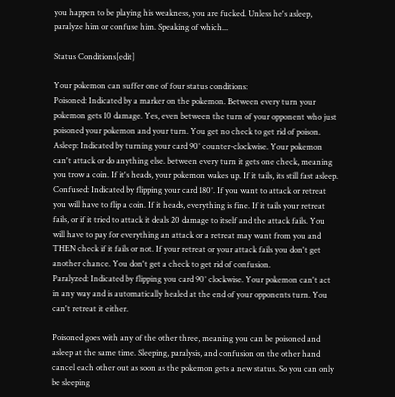you happen to be playing his weakness, you are fucked. Unless he's asleep, paralyze him or confuse him. Speaking of which...

Status Conditions[edit]

Your pokemon can suffer one of four status conditions:
Poisoned: Indicated by a marker on the pokemon. Between every turn your pokemon gets 10 damage. Yes, even between the turn of your opponent who just poisoned your pokemon and your turn. You get no check to get rid of poison.
Asleep: Indicated by turning your card 90° counter-clockwise. Your pokemon can't attack or do anything else. between every turn it gets one check, meaning you trow a coin. If it's heads, your pokemon wakes up. If it tails, its still fast asleep.
Confused: Indicated by flipping your card 180°. If you want to attack or retreat you will have to flip a coin. If it heads, everything is fine. If it tails your retreat fails, or if it tried to attack it deals 20 damage to itself and the attack fails. You will have to pay for everything an attack or a retreat may want from you and THEN check if it fails or not. If your retreat or your attack fails you don't get another chance. You don't get a check to get rid of confusion.
Paralyzed: Indicated by flipping you card 90° clockwise. Your pokemon can't act in any way and is automatically healed at the end of your opponents turn. You can't retreat it either.

Poisoned goes with any of the other three, meaning you can be poisoned and asleep at the same time. Sleeping, paralysis, and confusion on the other hand cancel each other out as soon as the pokemon gets a new status. So you can only be sleeping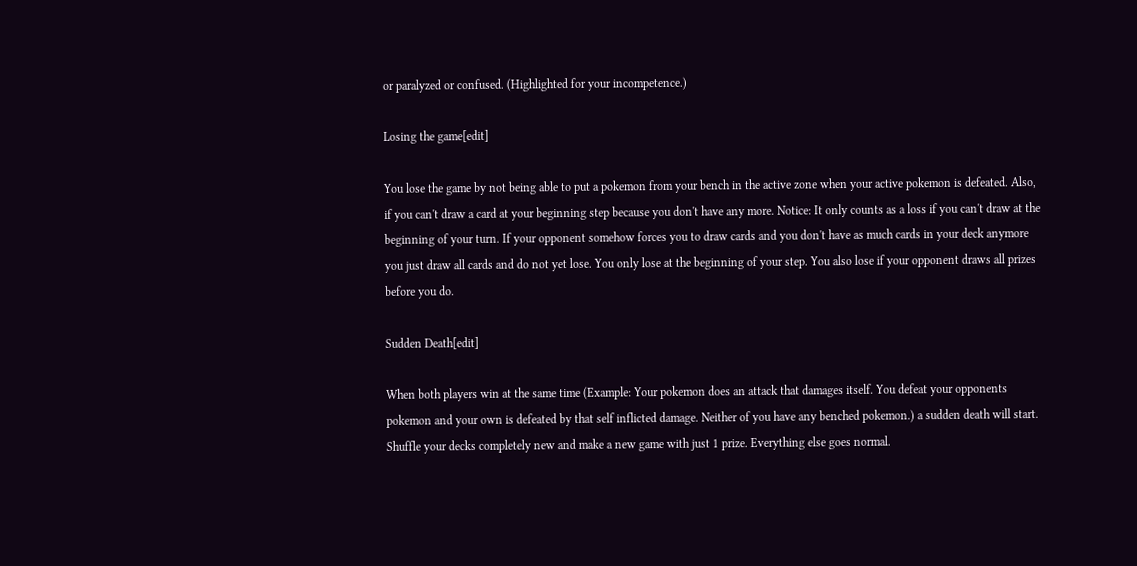or paralyzed or confused. (Highlighted for your incompetence.)

Losing the game[edit]

You lose the game by not being able to put a pokemon from your bench in the active zone when your active pokemon is defeated. Also, if you can't draw a card at your beginning step because you don't have any more. Notice: It only counts as a loss if you can't draw at the beginning of your turn. If your opponent somehow forces you to draw cards and you don't have as much cards in your deck anymore you just draw all cards and do not yet lose. You only lose at the beginning of your step. You also lose if your opponent draws all prizes before you do.

Sudden Death[edit]

When both players win at the same time (Example: Your pokemon does an attack that damages itself. You defeat your opponents pokemon and your own is defeated by that self inflicted damage. Neither of you have any benched pokemon.) a sudden death will start. Shuffle your decks completely new and make a new game with just 1 prize. Everything else goes normal.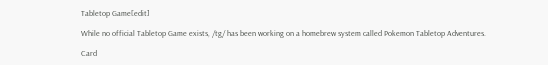Tabletop Game[edit]

While no official Tabletop Game exists, /tg/ has been working on a homebrew system called Pokemon Tabletop Adventures.

Card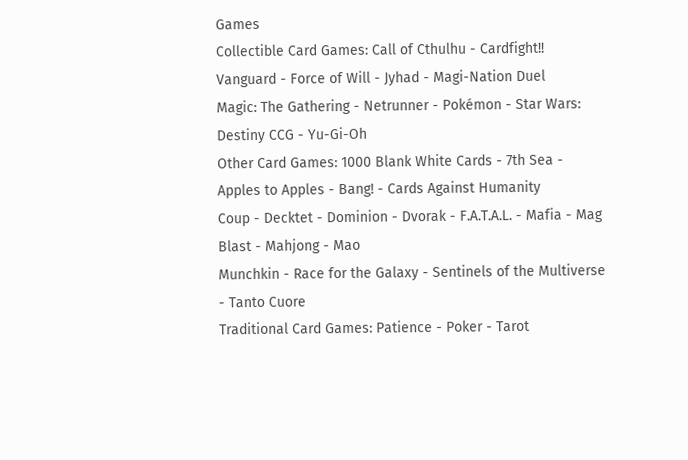Games
Collectible Card Games: Call of Cthulhu - Cardfight!! Vanguard - Force of Will - Jyhad - Magi-Nation Duel
Magic: The Gathering - Netrunner - Pokémon - Star Wars: Destiny CCG - Yu-Gi-Oh
Other Card Games: 1000 Blank White Cards - 7th Sea - Apples to Apples - Bang! - Cards Against Humanity
Coup - Decktet - Dominion - Dvorak - F.A.T.A.L. - Mafia - Mag Blast - Mahjong - Mao
Munchkin - Race for the Galaxy - Sentinels of the Multiverse - Tanto Cuore
Traditional Card Games: Patience - Poker - Tarot